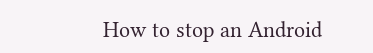How to stop an Android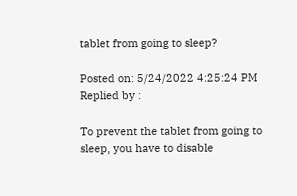tablet from going to sleep?

Posted on: 5/24/2022 4:25:24 PM
Replied by :

To prevent the tablet from going to sleep, you have to disable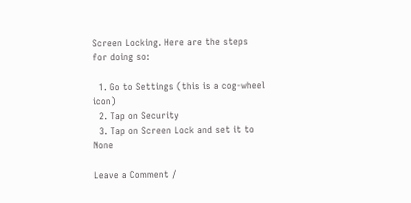Screen Locking. Here are the steps for doing so:

  1. Go to Settings (this is a cog-wheel icon)
  2. Tap on Security
  3. Tap on Screen Lock and set it to None

Leave a Comment /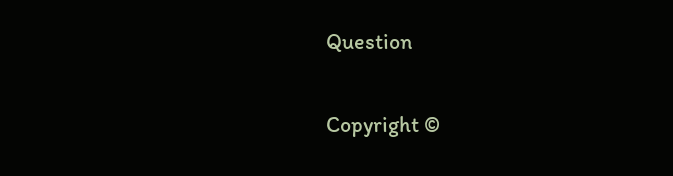Question

Copyright ©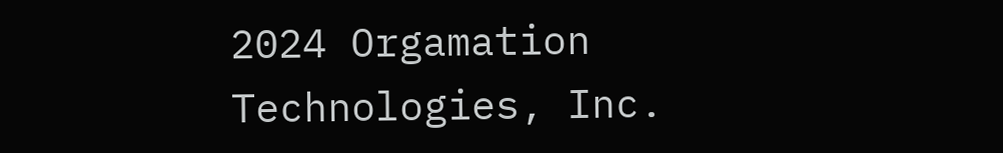2024 Orgamation Technologies, Inc.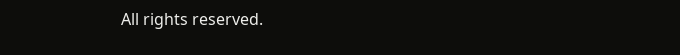All rights reserved.